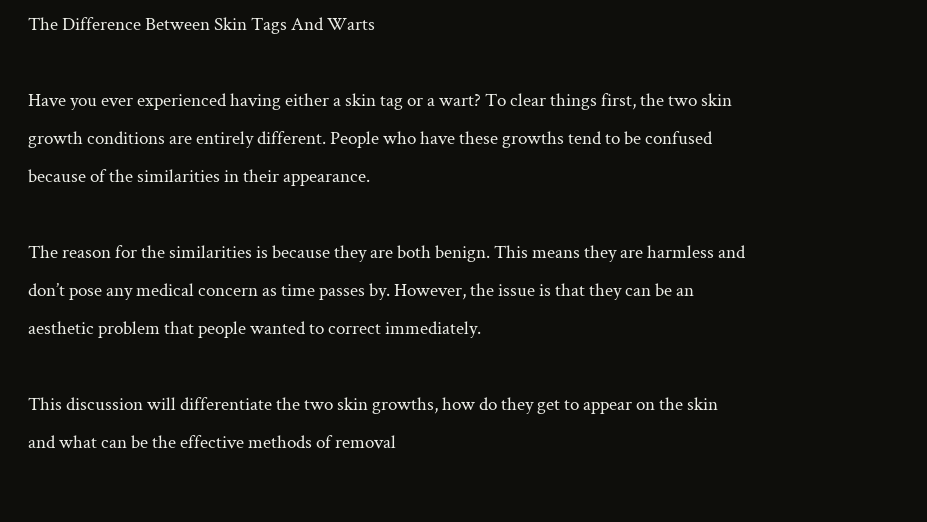The Difference Between Skin Tags And Warts

Have you ever experienced having either a skin tag or a wart? To clear things first, the two skin growth conditions are entirely different. People who have these growths tend to be confused because of the similarities in their appearance.

The reason for the similarities is because they are both benign. This means they are harmless and don’t pose any medical concern as time passes by. However, the issue is that they can be an aesthetic problem that people wanted to correct immediately.

This discussion will differentiate the two skin growths, how do they get to appear on the skin and what can be the effective methods of removal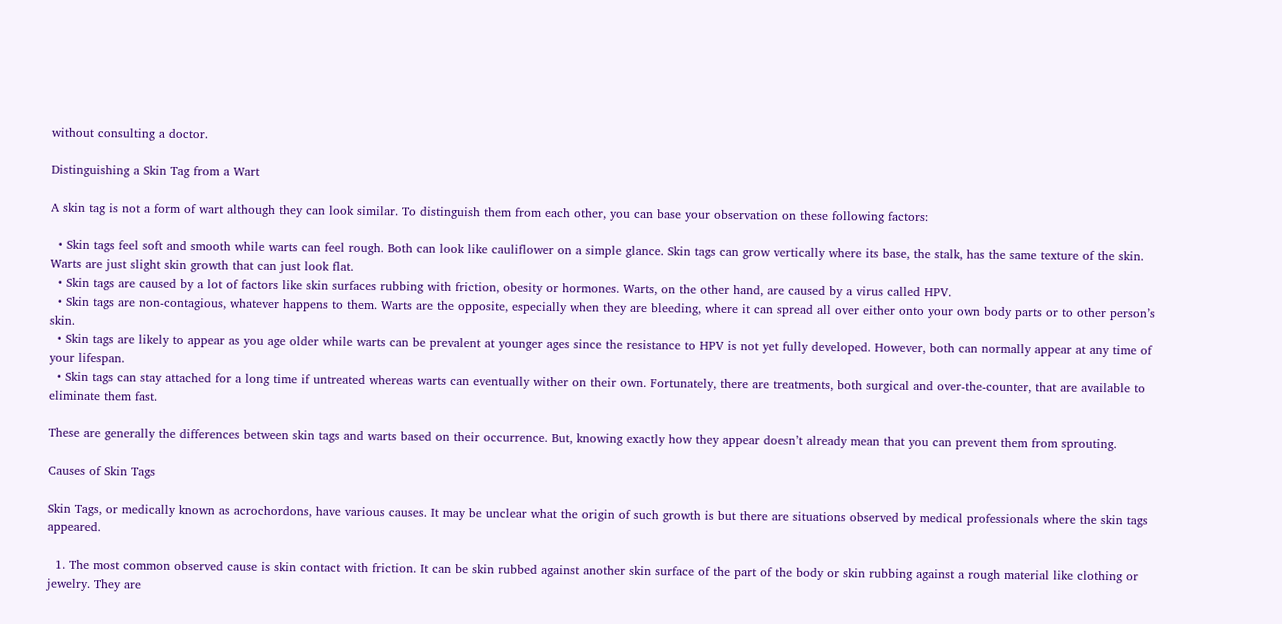without consulting a doctor.

Distinguishing a Skin Tag from a Wart

A skin tag is not a form of wart although they can look similar. To distinguish them from each other, you can base your observation on these following factors:

  • Skin tags feel soft and smooth while warts can feel rough. Both can look like cauliflower on a simple glance. Skin tags can grow vertically where its base, the stalk, has the same texture of the skin. Warts are just slight skin growth that can just look flat.
  • Skin tags are caused by a lot of factors like skin surfaces rubbing with friction, obesity or hormones. Warts, on the other hand, are caused by a virus called HPV.
  • Skin tags are non-contagious, whatever happens to them. Warts are the opposite, especially when they are bleeding, where it can spread all over either onto your own body parts or to other person’s skin.
  • Skin tags are likely to appear as you age older while warts can be prevalent at younger ages since the resistance to HPV is not yet fully developed. However, both can normally appear at any time of your lifespan.
  • Skin tags can stay attached for a long time if untreated whereas warts can eventually wither on their own. Fortunately, there are treatments, both surgical and over-the-counter, that are available to eliminate them fast.

These are generally the differences between skin tags and warts based on their occurrence. But, knowing exactly how they appear doesn’t already mean that you can prevent them from sprouting.

Causes of Skin Tags

Skin Tags, or medically known as acrochordons, have various causes. It may be unclear what the origin of such growth is but there are situations observed by medical professionals where the skin tags appeared.

  1. The most common observed cause is skin contact with friction. It can be skin rubbed against another skin surface of the part of the body or skin rubbing against a rough material like clothing or jewelry. They are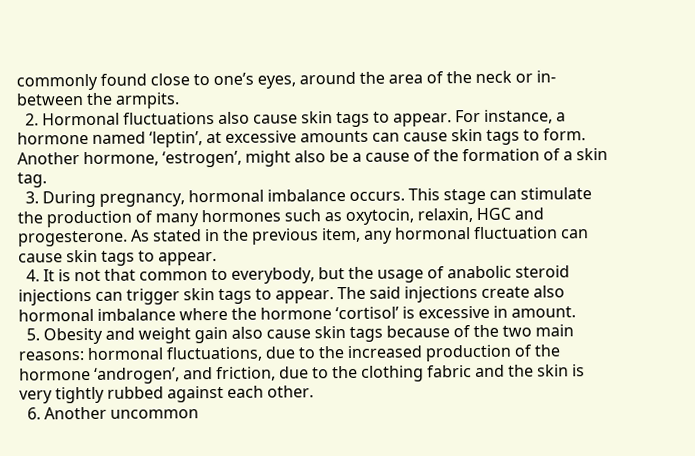commonly found close to one’s eyes, around the area of the neck or in-between the armpits.
  2. Hormonal fluctuations also cause skin tags to appear. For instance, a hormone named ‘leptin’, at excessive amounts can cause skin tags to form. Another hormone, ‘estrogen’, might also be a cause of the formation of a skin tag.
  3. During pregnancy, hormonal imbalance occurs. This stage can stimulate the production of many hormones such as oxytocin, relaxin, HGC and progesterone. As stated in the previous item, any hormonal fluctuation can cause skin tags to appear.
  4. It is not that common to everybody, but the usage of anabolic steroid injections can trigger skin tags to appear. The said injections create also hormonal imbalance where the hormone ‘cortisol’ is excessive in amount.
  5. Obesity and weight gain also cause skin tags because of the two main reasons: hormonal fluctuations, due to the increased production of the hormone ‘androgen’, and friction, due to the clothing fabric and the skin is very tightly rubbed against each other.
  6. Another uncommon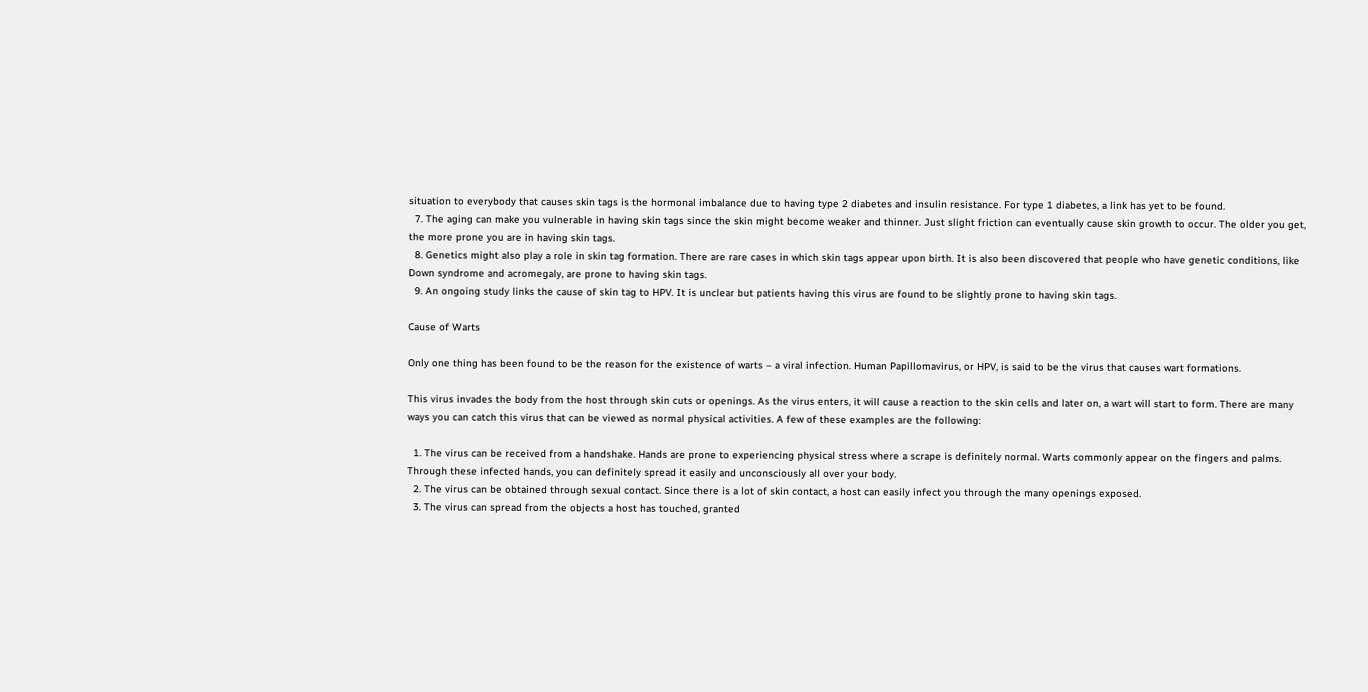situation to everybody that causes skin tags is the hormonal imbalance due to having type 2 diabetes and insulin resistance. For type 1 diabetes, a link has yet to be found.
  7. The aging can make you vulnerable in having skin tags since the skin might become weaker and thinner. Just slight friction can eventually cause skin growth to occur. The older you get, the more prone you are in having skin tags.
  8. Genetics might also play a role in skin tag formation. There are rare cases in which skin tags appear upon birth. It is also been discovered that people who have genetic conditions, like Down syndrome and acromegaly, are prone to having skin tags.
  9. An ongoing study links the cause of skin tag to HPV. It is unclear but patients having this virus are found to be slightly prone to having skin tags.

Cause of Warts

Only one thing has been found to be the reason for the existence of warts – a viral infection. Human Papillomavirus, or HPV, is said to be the virus that causes wart formations.

This virus invades the body from the host through skin cuts or openings. As the virus enters, it will cause a reaction to the skin cells and later on, a wart will start to form. There are many ways you can catch this virus that can be viewed as normal physical activities. A few of these examples are the following:

  1. The virus can be received from a handshake. Hands are prone to experiencing physical stress where a scrape is definitely normal. Warts commonly appear on the fingers and palms. Through these infected hands, you can definitely spread it easily and unconsciously all over your body.
  2. The virus can be obtained through sexual contact. Since there is a lot of skin contact, a host can easily infect you through the many openings exposed.
  3. The virus can spread from the objects a host has touched, granted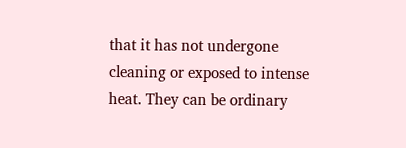that it has not undergone cleaning or exposed to intense heat. They can be ordinary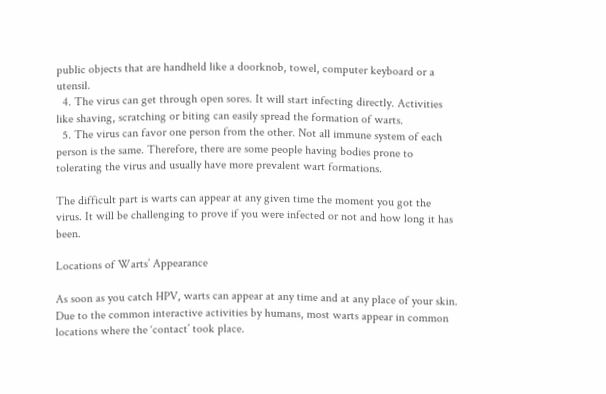public objects that are handheld like a doorknob, towel, computer keyboard or a utensil.
  4. The virus can get through open sores. It will start infecting directly. Activities like shaving, scratching or biting can easily spread the formation of warts.
  5. The virus can favor one person from the other. Not all immune system of each person is the same. Therefore, there are some people having bodies prone to tolerating the virus and usually have more prevalent wart formations.

The difficult part is warts can appear at any given time the moment you got the virus. It will be challenging to prove if you were infected or not and how long it has been.

Locations of Warts’ Appearance

As soon as you catch HPV, warts can appear at any time and at any place of your skin. Due to the common interactive activities by humans, most warts appear in common locations where the ‘contact’ took place.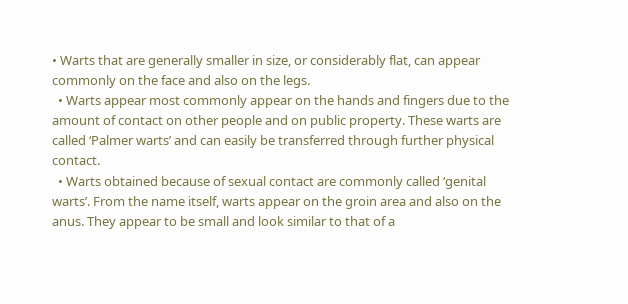• Warts that are generally smaller in size, or considerably flat, can appear commonly on the face and also on the legs.
  • Warts appear most commonly appear on the hands and fingers due to the amount of contact on other people and on public property. These warts are called ‘Palmer warts’ and can easily be transferred through further physical contact.
  • Warts obtained because of sexual contact are commonly called ‘genital warts’. From the name itself, warts appear on the groin area and also on the anus. They appear to be small and look similar to that of a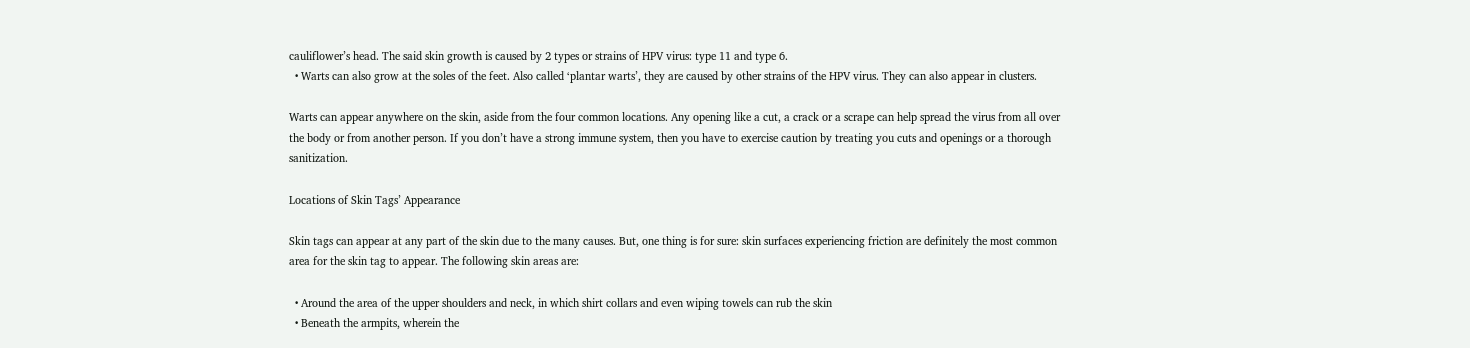cauliflower’s head. The said skin growth is caused by 2 types or strains of HPV virus: type 11 and type 6.
  • Warts can also grow at the soles of the feet. Also called ‘plantar warts’, they are caused by other strains of the HPV virus. They can also appear in clusters.

Warts can appear anywhere on the skin, aside from the four common locations. Any opening like a cut, a crack or a scrape can help spread the virus from all over the body or from another person. If you don’t have a strong immune system, then you have to exercise caution by treating you cuts and openings or a thorough sanitization.

Locations of Skin Tags’ Appearance

Skin tags can appear at any part of the skin due to the many causes. But, one thing is for sure: skin surfaces experiencing friction are definitely the most common area for the skin tag to appear. The following skin areas are:

  • Around the area of the upper shoulders and neck, in which shirt collars and even wiping towels can rub the skin
  • Beneath the armpits, wherein the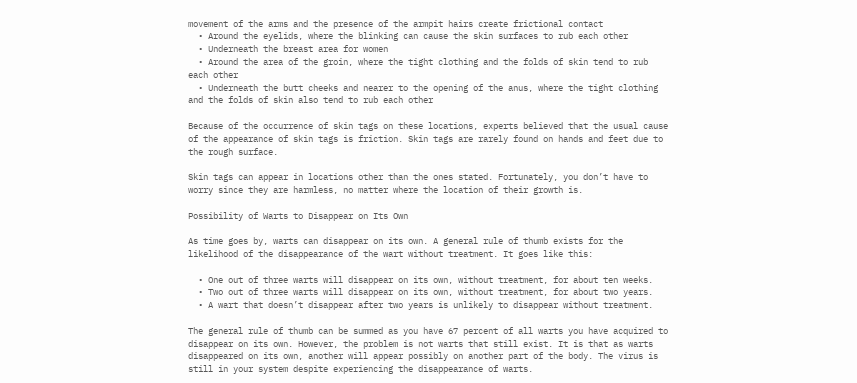movement of the arms and the presence of the armpit hairs create frictional contact
  • Around the eyelids, where the blinking can cause the skin surfaces to rub each other
  • Underneath the breast area for women
  • Around the area of the groin, where the tight clothing and the folds of skin tend to rub each other
  • Underneath the butt cheeks and nearer to the opening of the anus, where the tight clothing and the folds of skin also tend to rub each other

Because of the occurrence of skin tags on these locations, experts believed that the usual cause of the appearance of skin tags is friction. Skin tags are rarely found on hands and feet due to the rough surface.

Skin tags can appear in locations other than the ones stated. Fortunately, you don’t have to worry since they are harmless, no matter where the location of their growth is.

Possibility of Warts to Disappear on Its Own

As time goes by, warts can disappear on its own. A general rule of thumb exists for the likelihood of the disappearance of the wart without treatment. It goes like this:

  • One out of three warts will disappear on its own, without treatment, for about ten weeks.
  • Two out of three warts will disappear on its own, without treatment, for about two years.
  • A wart that doesn’t disappear after two years is unlikely to disappear without treatment.

The general rule of thumb can be summed as you have 67 percent of all warts you have acquired to disappear on its own. However, the problem is not warts that still exist. It is that as warts disappeared on its own, another will appear possibly on another part of the body. The virus is still in your system despite experiencing the disappearance of warts.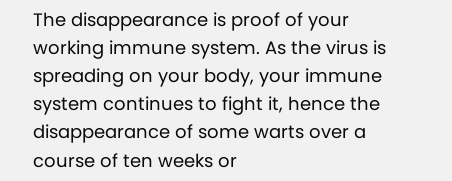The disappearance is proof of your working immune system. As the virus is spreading on your body, your immune system continues to fight it, hence the disappearance of some warts over a course of ten weeks or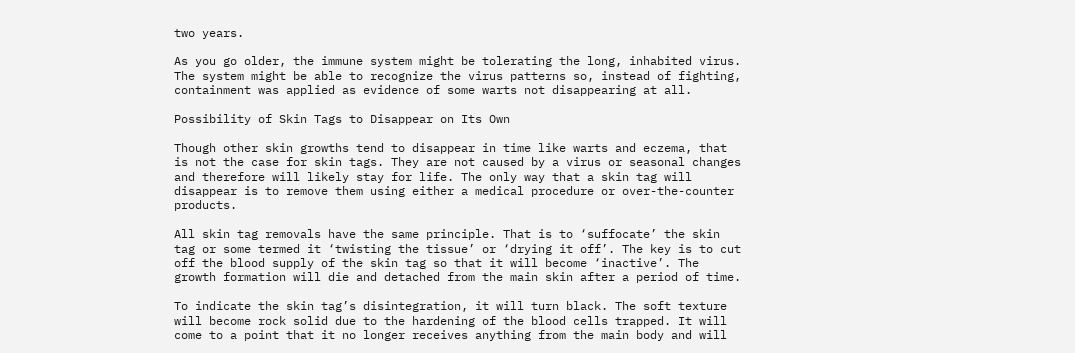two years.

As you go older, the immune system might be tolerating the long, inhabited virus. The system might be able to recognize the virus patterns so, instead of fighting, containment was applied as evidence of some warts not disappearing at all.

Possibility of Skin Tags to Disappear on Its Own

Though other skin growths tend to disappear in time like warts and eczema, that is not the case for skin tags. They are not caused by a virus or seasonal changes and therefore will likely stay for life. The only way that a skin tag will disappear is to remove them using either a medical procedure or over-the-counter products.

All skin tag removals have the same principle. That is to ‘suffocate’ the skin tag or some termed it ‘twisting the tissue’ or ‘drying it off’. The key is to cut off the blood supply of the skin tag so that it will become ‘inactive’. The growth formation will die and detached from the main skin after a period of time.

To indicate the skin tag’s disintegration, it will turn black. The soft texture will become rock solid due to the hardening of the blood cells trapped. It will come to a point that it no longer receives anything from the main body and will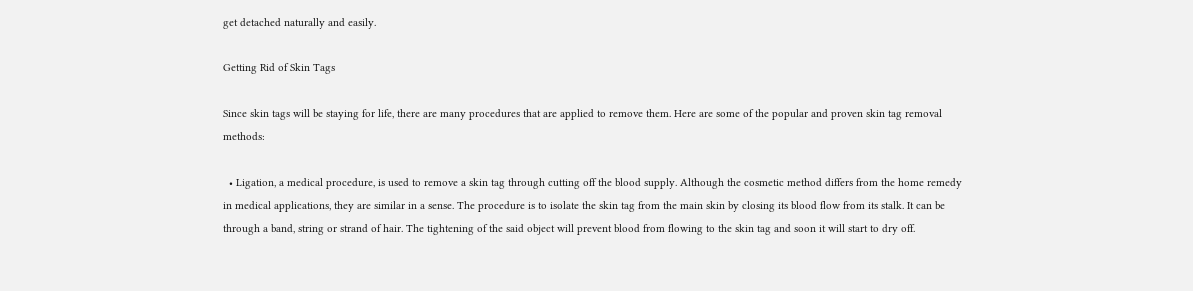get detached naturally and easily.

Getting Rid of Skin Tags

Since skin tags will be staying for life, there are many procedures that are applied to remove them. Here are some of the popular and proven skin tag removal methods:

  • Ligation, a medical procedure, is used to remove a skin tag through cutting off the blood supply. Although the cosmetic method differs from the home remedy in medical applications, they are similar in a sense. The procedure is to isolate the skin tag from the main skin by closing its blood flow from its stalk. It can be through a band, string or strand of hair. The tightening of the said object will prevent blood from flowing to the skin tag and soon it will start to dry off.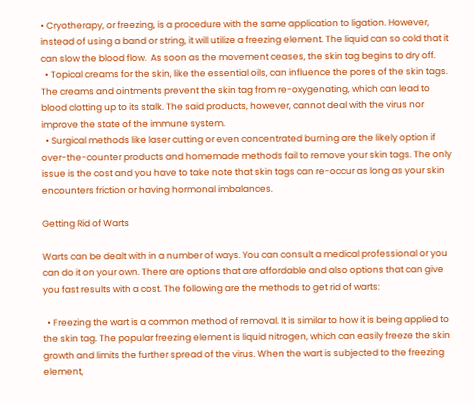• Cryotherapy, or freezing, is a procedure with the same application to ligation. However, instead of using a band or string, it will utilize a freezing element. The liquid can so cold that it can slow the blood flow.  As soon as the movement ceases, the skin tag begins to dry off.
  • Topical creams for the skin, like the essential oils, can influence the pores of the skin tags. The creams and ointments prevent the skin tag from re-oxygenating, which can lead to blood clotting up to its stalk. The said products, however, cannot deal with the virus nor improve the state of the immune system.
  • Surgical methods like laser cutting or even concentrated burning are the likely option if over-the-counter products and homemade methods fail to remove your skin tags. The only issue is the cost and you have to take note that skin tags can re-occur as long as your skin encounters friction or having hormonal imbalances.

Getting Rid of Warts

Warts can be dealt with in a number of ways. You can consult a medical professional or you can do it on your own. There are options that are affordable and also options that can give you fast results with a cost. The following are the methods to get rid of warts:

  • Freezing the wart is a common method of removal. It is similar to how it is being applied to the skin tag. The popular freezing element is liquid nitrogen, which can easily freeze the skin growth and limits the further spread of the virus. When the wart is subjected to the freezing element,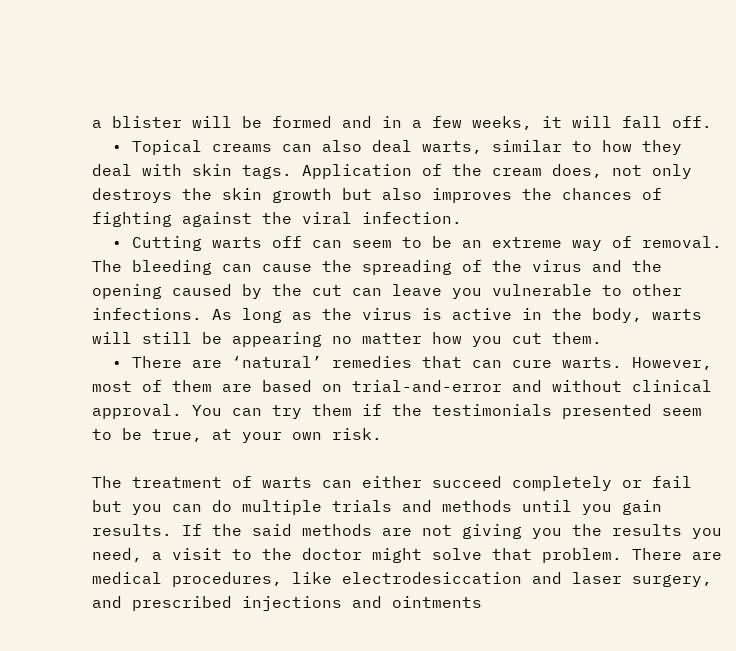a blister will be formed and in a few weeks, it will fall off.
  • Topical creams can also deal warts, similar to how they deal with skin tags. Application of the cream does, not only destroys the skin growth but also improves the chances of fighting against the viral infection.
  • Cutting warts off can seem to be an extreme way of removal. The bleeding can cause the spreading of the virus and the opening caused by the cut can leave you vulnerable to other infections. As long as the virus is active in the body, warts will still be appearing no matter how you cut them.
  • There are ‘natural’ remedies that can cure warts. However, most of them are based on trial-and-error and without clinical approval. You can try them if the testimonials presented seem to be true, at your own risk.

The treatment of warts can either succeed completely or fail but you can do multiple trials and methods until you gain results. If the said methods are not giving you the results you need, a visit to the doctor might solve that problem. There are medical procedures, like electrodesiccation and laser surgery, and prescribed injections and ointments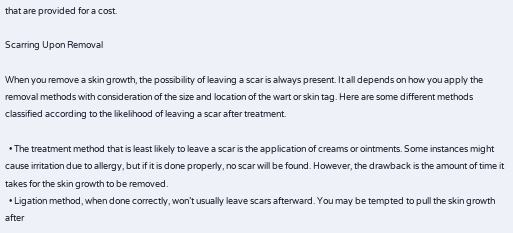that are provided for a cost.

Scarring Upon Removal

When you remove a skin growth, the possibility of leaving a scar is always present. It all depends on how you apply the removal methods with consideration of the size and location of the wart or skin tag. Here are some different methods classified according to the likelihood of leaving a scar after treatment.

  • The treatment method that is least likely to leave a scar is the application of creams or ointments. Some instances might cause irritation due to allergy, but if it is done properly, no scar will be found. However, the drawback is the amount of time it takes for the skin growth to be removed.
  • Ligation method, when done correctly, won’t usually leave scars afterward. You may be tempted to pull the skin growth after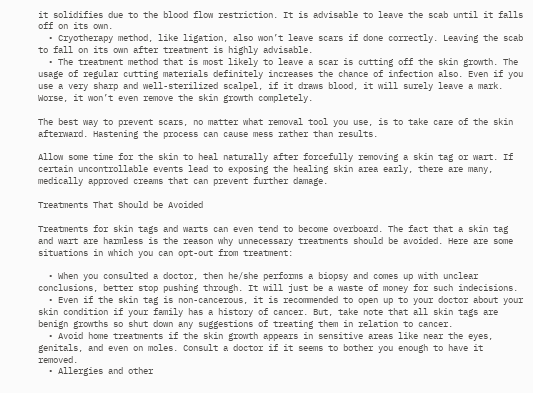it solidifies due to the blood flow restriction. It is advisable to leave the scab until it falls off on its own.
  • Cryotherapy method, like ligation, also won’t leave scars if done correctly. Leaving the scab to fall on its own after treatment is highly advisable.
  • The treatment method that is most likely to leave a scar is cutting off the skin growth. The usage of regular cutting materials definitely increases the chance of infection also. Even if you use a very sharp and well-sterilized scalpel, if it draws blood, it will surely leave a mark. Worse, it won’t even remove the skin growth completely.

The best way to prevent scars, no matter what removal tool you use, is to take care of the skin afterward. Hastening the process can cause mess rather than results.

Allow some time for the skin to heal naturally after forcefully removing a skin tag or wart. If certain uncontrollable events lead to exposing the healing skin area early, there are many, medically approved creams that can prevent further damage.

Treatments That Should be Avoided

Treatments for skin tags and warts can even tend to become overboard. The fact that a skin tag and wart are harmless is the reason why unnecessary treatments should be avoided. Here are some situations in which you can opt-out from treatment:

  • When you consulted a doctor, then he/she performs a biopsy and comes up with unclear conclusions, better stop pushing through. It will just be a waste of money for such indecisions.
  • Even if the skin tag is non-cancerous, it is recommended to open up to your doctor about your skin condition if your family has a history of cancer. But, take note that all skin tags are benign growths so shut down any suggestions of treating them in relation to cancer.
  • Avoid home treatments if the skin growth appears in sensitive areas like near the eyes, genitals, and even on moles. Consult a doctor if it seems to bother you enough to have it removed.
  • Allergies and other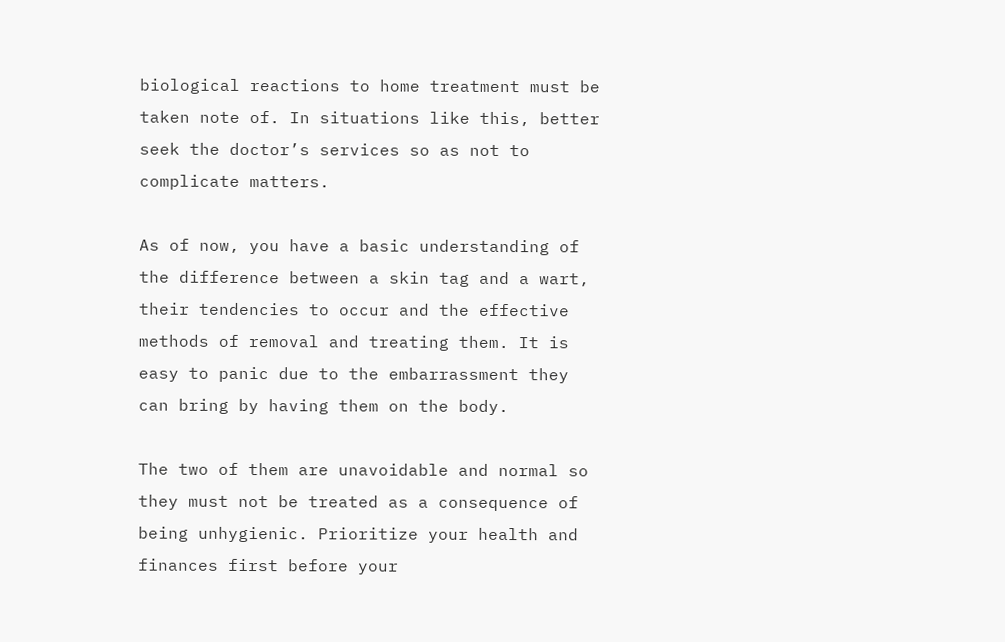biological reactions to home treatment must be taken note of. In situations like this, better seek the doctor’s services so as not to complicate matters.

As of now, you have a basic understanding of the difference between a skin tag and a wart, their tendencies to occur and the effective methods of removal and treating them. It is easy to panic due to the embarrassment they can bring by having them on the body.

The two of them are unavoidable and normal so they must not be treated as a consequence of being unhygienic. Prioritize your health and finances first before your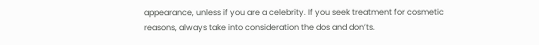appearance, unless if you are a celebrity. If you seek treatment for cosmetic reasons, always take into consideration the dos and don’ts.